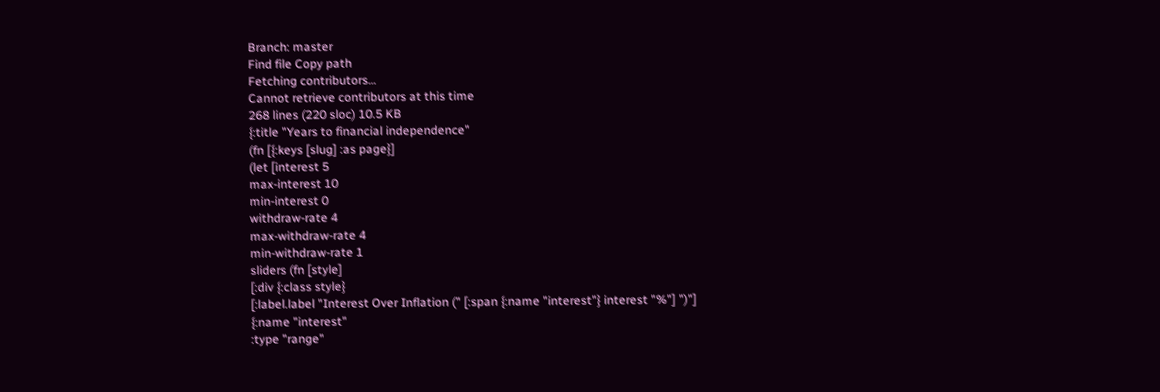Branch: master
Find file Copy path
Fetching contributors…
Cannot retrieve contributors at this time
268 lines (220 sloc) 10.5 KB
{:title "Years to financial independence"
(fn [{:keys [slug] :as page}]
(let [interest 5
max-interest 10
min-interest 0
withdraw-rate 4
max-withdraw-rate 4
min-withdraw-rate 1
sliders (fn [style]
[:div {:class style}
[:label.label "Interest Over Inflation (" [:span {:name "interest"} interest "%"] ")"]
{:name "interest"
:type "range"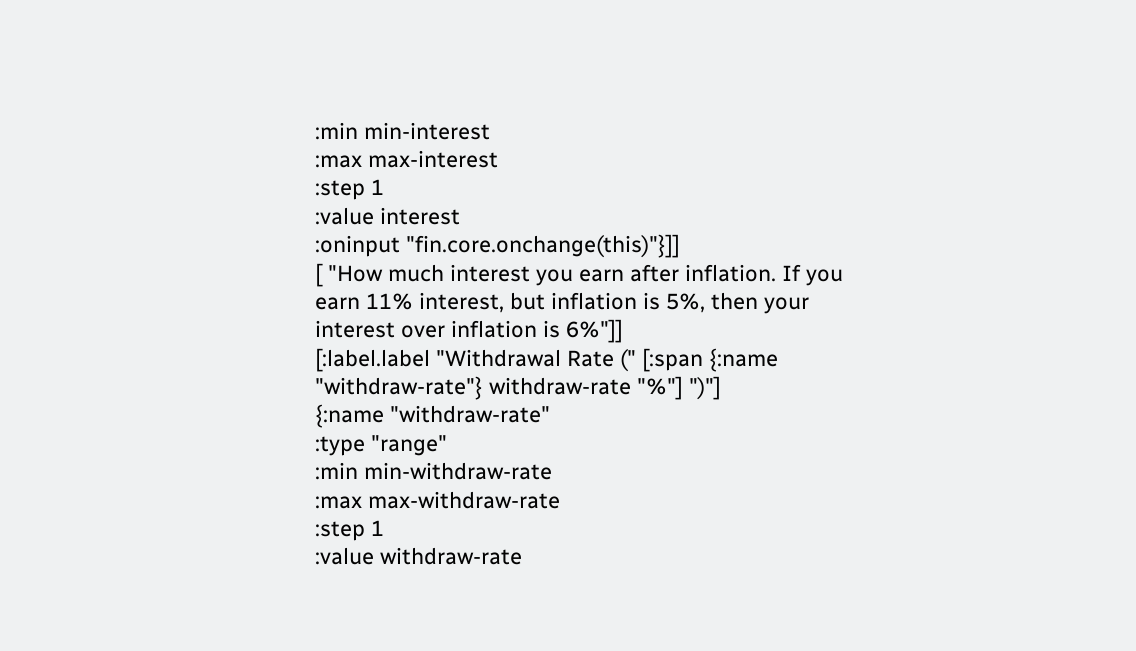:min min-interest
:max max-interest
:step 1
:value interest
:oninput "fin.core.onchange(this)"}]]
[ "How much interest you earn after inflation. If you earn 11% interest, but inflation is 5%, then your interest over inflation is 6%"]]
[:label.label "Withdrawal Rate (" [:span {:name "withdraw-rate"} withdraw-rate "%"] ")"]
{:name "withdraw-rate"
:type "range"
:min min-withdraw-rate
:max max-withdraw-rate
:step 1
:value withdraw-rate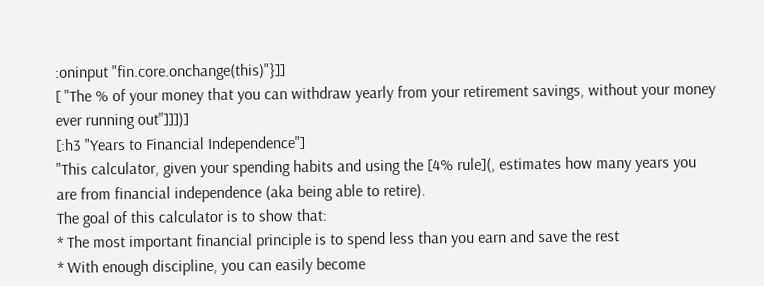:oninput "fin.core.onchange(this)"}]]
[ "The % of your money that you can withdraw yearly from your retirement savings, without your money ever running out"]]])]
[:h3 "Years to Financial Independence"]
"This calculator, given your spending habits and using the [4% rule](, estimates how many years you are from financial independence (aka being able to retire).
The goal of this calculator is to show that:
* The most important financial principle is to spend less than you earn and save the rest
* With enough discipline, you can easily become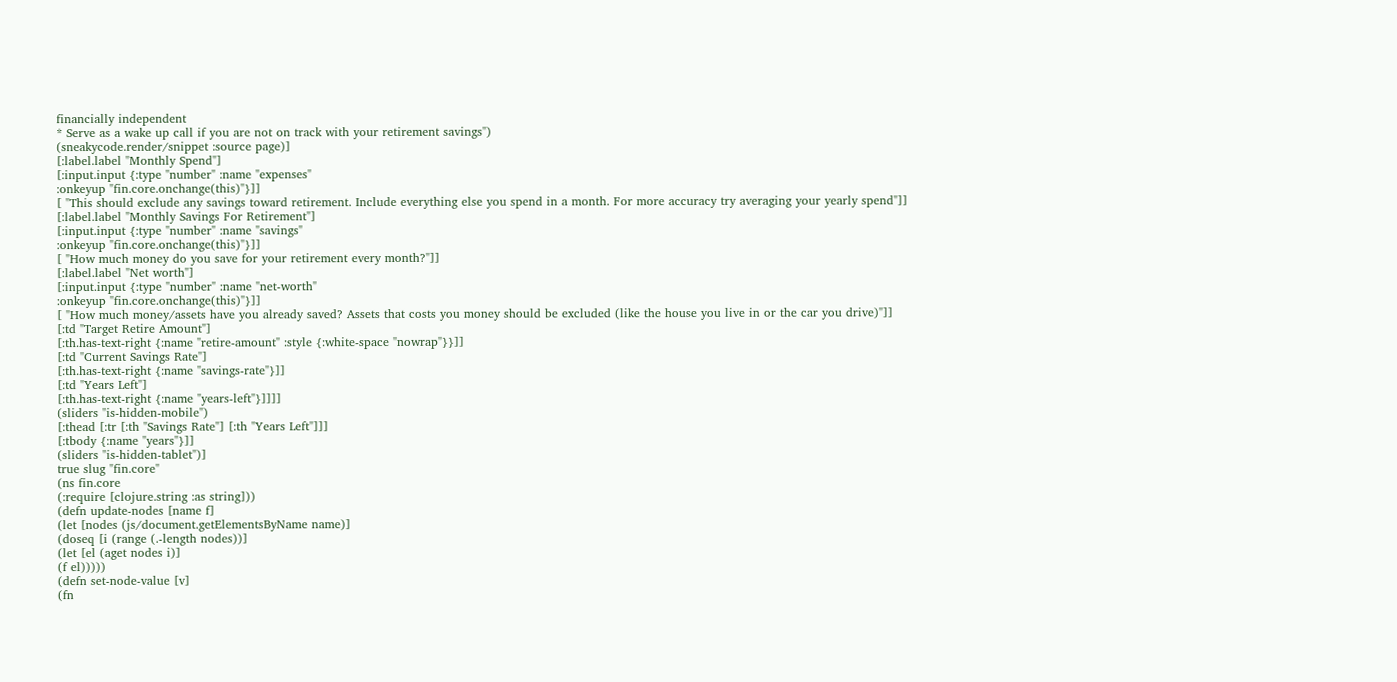financially independent
* Serve as a wake up call if you are not on track with your retirement savings")
(sneakycode.render/snippet :source page)]
[:label.label "Monthly Spend"]
[:input.input {:type "number" :name "expenses"
:onkeyup "fin.core.onchange(this)"}]]
[ "This should exclude any savings toward retirement. Include everything else you spend in a month. For more accuracy try averaging your yearly spend"]]
[:label.label "Monthly Savings For Retirement"]
[:input.input {:type "number" :name "savings"
:onkeyup "fin.core.onchange(this)"}]]
[ "How much money do you save for your retirement every month?"]]
[:label.label "Net worth"]
[:input.input {:type "number" :name "net-worth"
:onkeyup "fin.core.onchange(this)"}]]
[ "How much money/assets have you already saved? Assets that costs you money should be excluded (like the house you live in or the car you drive)"]]
[:td "Target Retire Amount"]
[:th.has-text-right {:name "retire-amount" :style {:white-space "nowrap"}}]]
[:td "Current Savings Rate"]
[:th.has-text-right {:name "savings-rate"}]]
[:td "Years Left"]
[:th.has-text-right {:name "years-left"}]]]]
(sliders "is-hidden-mobile")
[:thead [:tr [:th "Savings Rate"] [:th "Years Left"]]]
[:tbody {:name "years"}]]
(sliders "is-hidden-tablet")]
true slug "fin.core"
(ns fin.core
(:require [clojure.string :as string]))
(defn update-nodes [name f]
(let [nodes (js/document.getElementsByName name)]
(doseq [i (range (.-length nodes))]
(let [el (aget nodes i)]
(f el)))))
(defn set-node-value [v]
(fn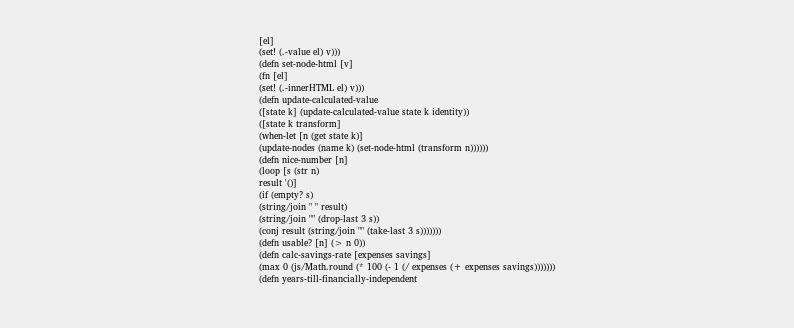[el]
(set! (.-value el) v)))
(defn set-node-html [v]
(fn [el]
(set! (.-innerHTML el) v)))
(defn update-calculated-value
([state k] (update-calculated-value state k identity))
([state k transform]
(when-let [n (get state k)]
(update-nodes (name k) (set-node-html (transform n))))))
(defn nice-number [n]
(loop [s (str n)
result '()]
(if (empty? s)
(string/join " " result)
(string/join "" (drop-last 3 s))
(conj result (string/join "" (take-last 3 s)))))))
(defn usable? [n] (> n 0))
(defn calc-savings-rate [expenses savings]
(max 0 (js/Math.round (* 100 (- 1 (/ expenses (+ expenses savings)))))))
(defn years-till-financially-independent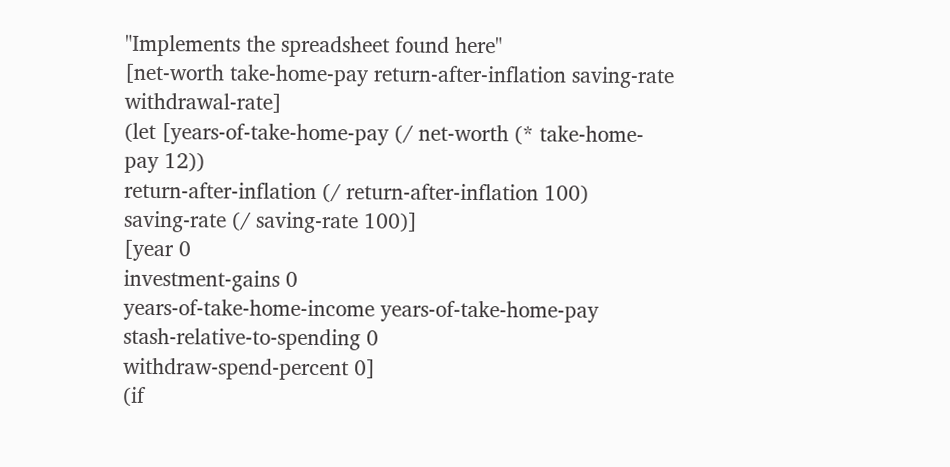"Implements the spreadsheet found here"
[net-worth take-home-pay return-after-inflation saving-rate withdrawal-rate]
(let [years-of-take-home-pay (/ net-worth (* take-home-pay 12))
return-after-inflation (/ return-after-inflation 100)
saving-rate (/ saving-rate 100)]
[year 0
investment-gains 0
years-of-take-home-income years-of-take-home-pay
stash-relative-to-spending 0
withdraw-spend-percent 0]
(if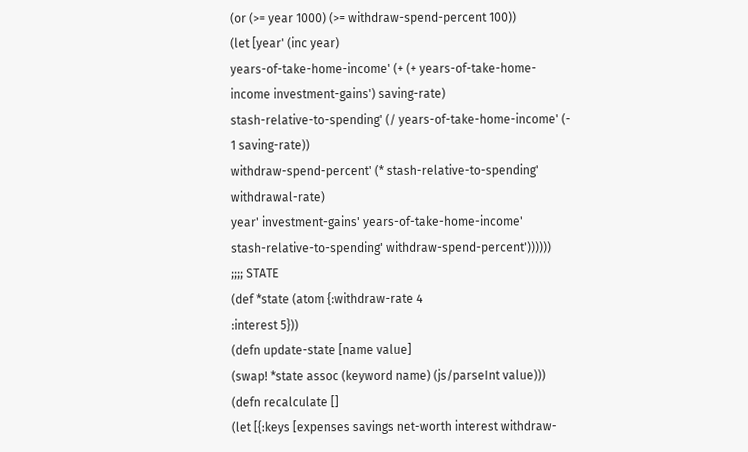(or (>= year 1000) (>= withdraw-spend-percent 100))
(let [year' (inc year)
years-of-take-home-income' (+ (+ years-of-take-home-income investment-gains') saving-rate)
stash-relative-to-spending' (/ years-of-take-home-income' (- 1 saving-rate))
withdraw-spend-percent' (* stash-relative-to-spending' withdrawal-rate)
year' investment-gains' years-of-take-home-income'
stash-relative-to-spending' withdraw-spend-percent'))))))
;;;; STATE
(def *state (atom {:withdraw-rate 4
:interest 5}))
(defn update-state [name value]
(swap! *state assoc (keyword name) (js/parseInt value)))
(defn recalculate []
(let [{:keys [expenses savings net-worth interest withdraw-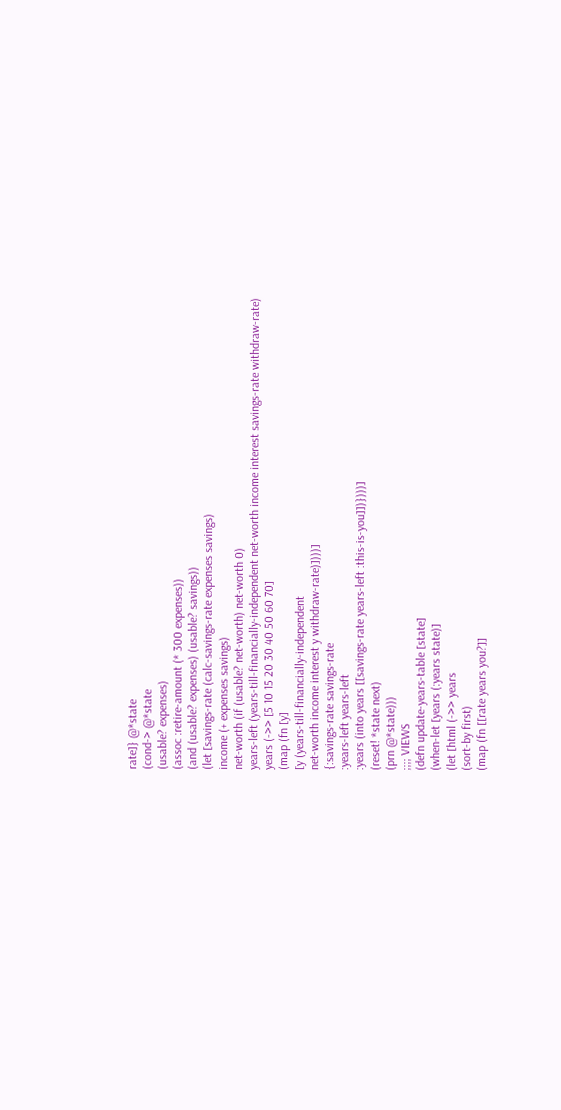rate]} @*state
(cond-> @*state
(usable? expenses)
(assoc :retire-amount (* 300 expenses))
(and (usable? expenses) (usable? savings))
(let [savings-rate (calc-savings-rate expenses savings)
income (+ expenses savings)
net-worth (if (usable? net-worth) net-worth 0)
years-left (years-till-financially-independent net-worth income interest savings-rate withdraw-rate)
years (->> [5 10 15 20 30 40 50 60 70]
(map (fn [y]
[y (years-till-financially-independent
net-worth income interest y withdraw-rate)])))]
{:savings-rate savings-rate
:years-left years-left
:years (into years [[savings-rate years-left :this-is-you]])})))]
(reset! *state next)
(prn @*state)))
;;;; VIEWS
(defn update-years-table [state]
(when-let [years (:years state)]
(let [html (->> years
(sort-by first)
(map (fn [[rate years you?]]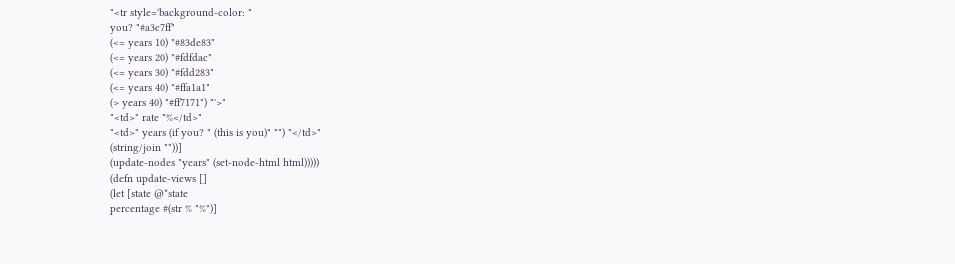"<tr style='background-color: "
you? "#a3c7ff"
(<= years 10) "#83de83"
(<= years 20) "#fdfdac"
(<= years 30) "#fdd283"
(<= years 40) "#ffa1a1"
(> years 40) "#ff7171") "'>"
"<td>" rate "%</td>"
"<td>" years (if you? " (this is you)" "") "</td>"
(string/join ""))]
(update-nodes "years" (set-node-html html)))))
(defn update-views []
(let [state @*state
percentage #(str % "%")]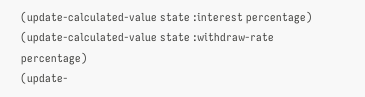(update-calculated-value state :interest percentage)
(update-calculated-value state :withdraw-rate percentage)
(update-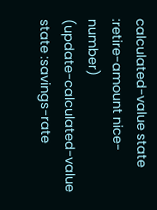calculated-value state :retire-amount nice-number)
(update-calculated-value state :savings-rate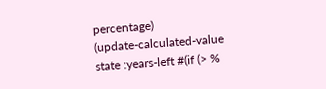percentage)
(update-calculated-value state :years-left #(if (> %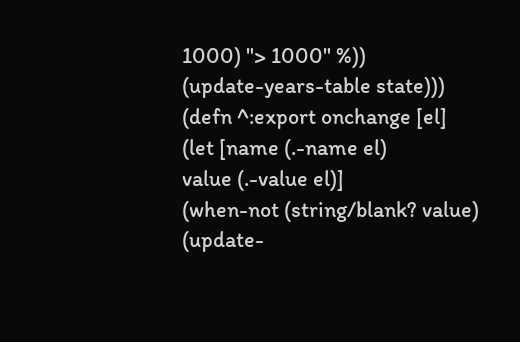1000) "> 1000" %))
(update-years-table state)))
(defn ^:export onchange [el]
(let [name (.-name el)
value (.-value el)]
(when-not (string/blank? value)
(update-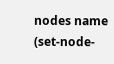nodes name (set-node-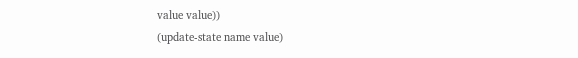value value))
(update-state name value)